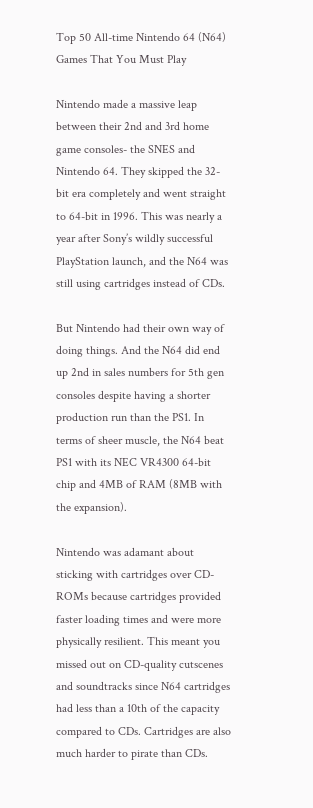Top 50 All-time Nintendo 64 (N64) Games That You Must Play

Nintendo made a massive leap between their 2nd and 3rd home game consoles- the SNES and Nintendo 64. They skipped the 32-bit era completely and went straight to 64-bit in 1996. This was nearly a year after Sony’s wildly successful PlayStation launch, and the N64 was still using cartridges instead of CDs.

But Nintendo had their own way of doing things. And the N64 did end up 2nd in sales numbers for 5th gen consoles despite having a shorter production run than the PS1. In terms of sheer muscle, the N64 beat PS1 with its NEC VR4300 64-bit chip and 4MB of RAM (8MB with the expansion).

Nintendo was adamant about sticking with cartridges over CD-ROMs because cartridges provided faster loading times and were more physically resilient. This meant you missed out on CD-quality cutscenes and soundtracks since N64 cartridges had less than a 10th of the capacity compared to CDs. Cartridges are also much harder to pirate than CDs.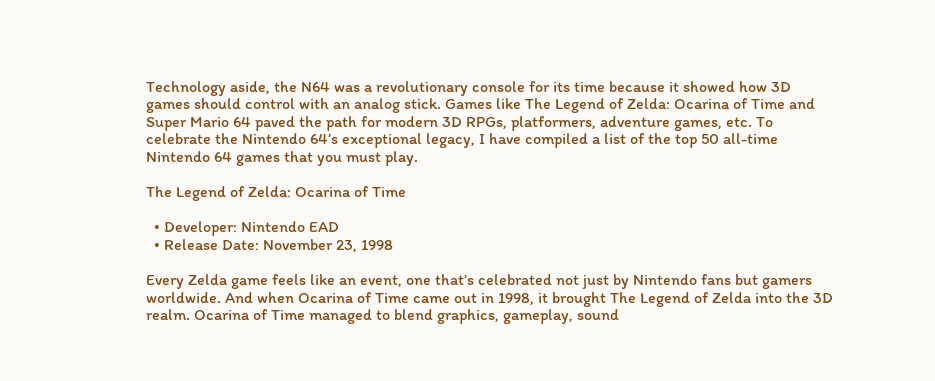Technology aside, the N64 was a revolutionary console for its time because it showed how 3D games should control with an analog stick. Games like The Legend of Zelda: Ocarina of Time and Super Mario 64 paved the path for modern 3D RPGs, platformers, adventure games, etc. To celebrate the Nintendo 64’s exceptional legacy, I have compiled a list of the top 50 all-time Nintendo 64 games that you must play.

The Legend of Zelda: Ocarina of Time

  • Developer: Nintendo EAD
  • Release Date: November 23, 1998

Every Zelda game feels like an event, one that’s celebrated not just by Nintendo fans but gamers worldwide. And when Ocarina of Time came out in 1998, it brought The Legend of Zelda into the 3D realm. Ocarina of Time managed to blend graphics, gameplay, sound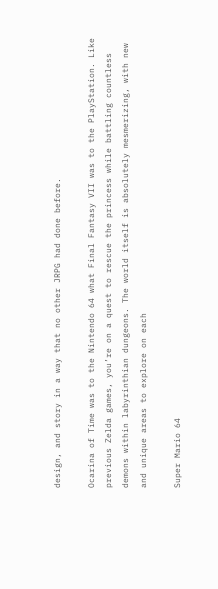design, and story in a way that no other JRPG had done before.

Ocarina of Time was to the Nintendo 64 what Final Fantasy VII was to the PlayStation. Like previous Zelda games, you’re on a quest to rescue the princess while battling countless demons within labyrinthian dungeons. The world itself is absolutely mesmerizing, with new and unique areas to explore on each

Super Mario 64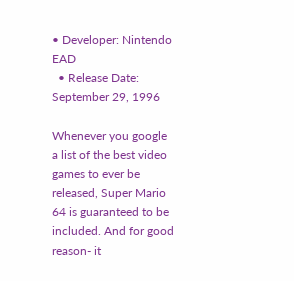• Developer: Nintendo EAD
  • Release Date: September 29, 1996

Whenever you google a list of the best video games to ever be released, Super Mario 64 is guaranteed to be included. And for good reason- it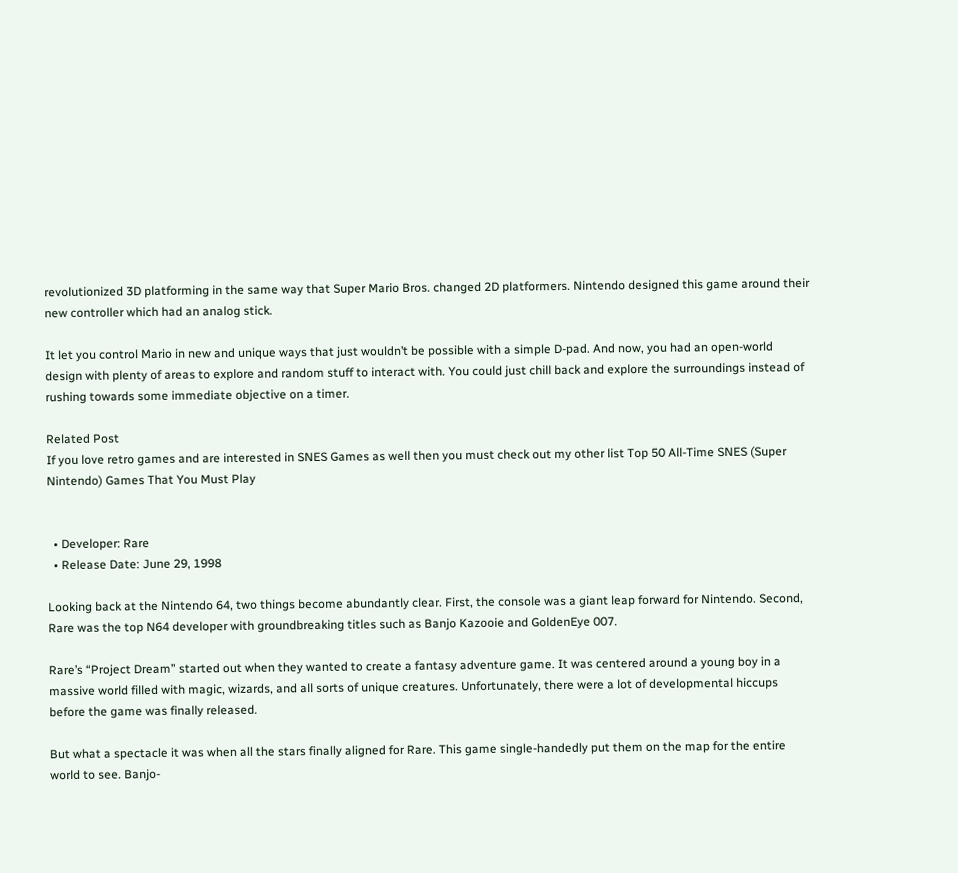revolutionized 3D platforming in the same way that Super Mario Bros. changed 2D platformers. Nintendo designed this game around their new controller which had an analog stick.

It let you control Mario in new and unique ways that just wouldn’t be possible with a simple D-pad. And now, you had an open-world design with plenty of areas to explore and random stuff to interact with. You could just chill back and explore the surroundings instead of rushing towards some immediate objective on a timer.

Related Post
If you love retro games and are interested in SNES Games as well then you must check out my other list Top 50 All-Time SNES (Super Nintendo) Games That You Must Play


  • Developer: Rare
  • Release Date: June 29, 1998

Looking back at the Nintendo 64, two things become abundantly clear. First, the console was a giant leap forward for Nintendo. Second, Rare was the top N64 developer with groundbreaking titles such as Banjo Kazooie and GoldenEye 007.

Rare’s “Project Dream” started out when they wanted to create a fantasy adventure game. It was centered around a young boy in a massive world filled with magic, wizards, and all sorts of unique creatures. Unfortunately, there were a lot of developmental hiccups before the game was finally released.

But what a spectacle it was when all the stars finally aligned for Rare. This game single-handedly put them on the map for the entire world to see. Banjo-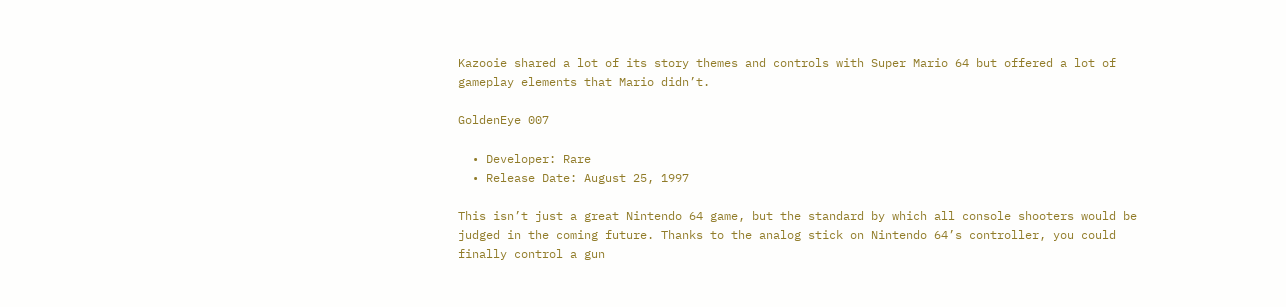Kazooie shared a lot of its story themes and controls with Super Mario 64 but offered a lot of gameplay elements that Mario didn’t.

GoldenEye 007

  • Developer: Rare
  • Release Date: August 25, 1997

This isn’t just a great Nintendo 64 game, but the standard by which all console shooters would be judged in the coming future. Thanks to the analog stick on Nintendo 64’s controller, you could finally control a gun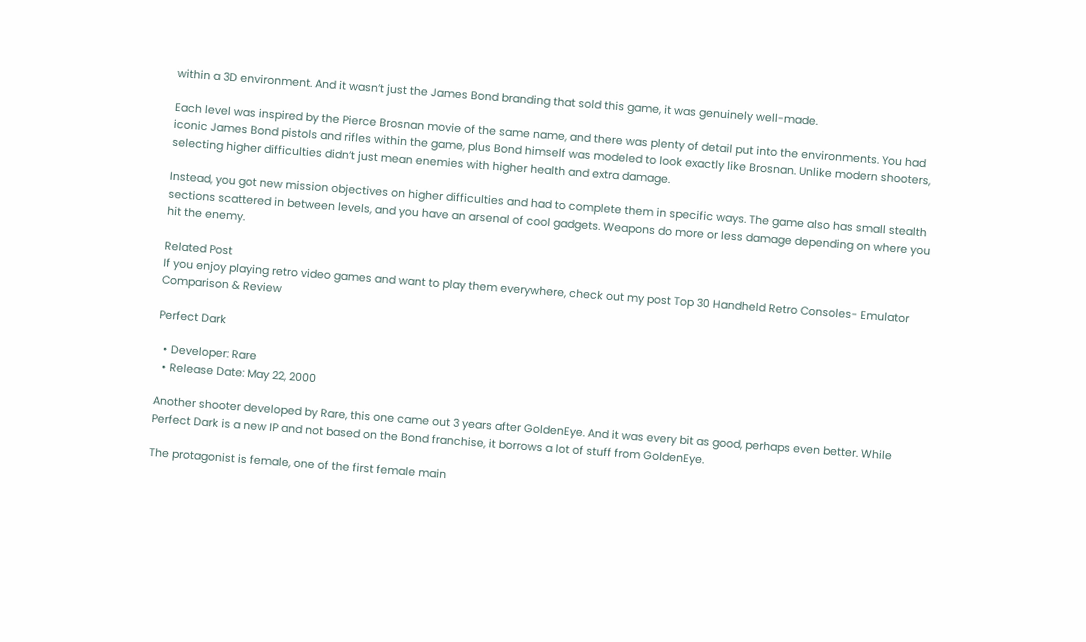within a 3D environment. And it wasn’t just the James Bond branding that sold this game, it was genuinely well-made.

Each level was inspired by the Pierce Brosnan movie of the same name, and there was plenty of detail put into the environments. You had iconic James Bond pistols and rifles within the game, plus Bond himself was modeled to look exactly like Brosnan. Unlike modern shooters, selecting higher difficulties didn’t just mean enemies with higher health and extra damage.

Instead, you got new mission objectives on higher difficulties and had to complete them in specific ways. The game also has small stealth sections scattered in between levels, and you have an arsenal of cool gadgets. Weapons do more or less damage depending on where you hit the enemy.

Related Post
If you enjoy playing retro video games and want to play them everywhere, check out my post Top 30 Handheld Retro Consoles- Emulator Comparison & Review

Perfect Dark

  • Developer: Rare
  • Release Date: May 22, 2000

Another shooter developed by Rare, this one came out 3 years after GoldenEye. And it was every bit as good, perhaps even better. While Perfect Dark is a new IP and not based on the Bond franchise, it borrows a lot of stuff from GoldenEye.

The protagonist is female, one of the first female main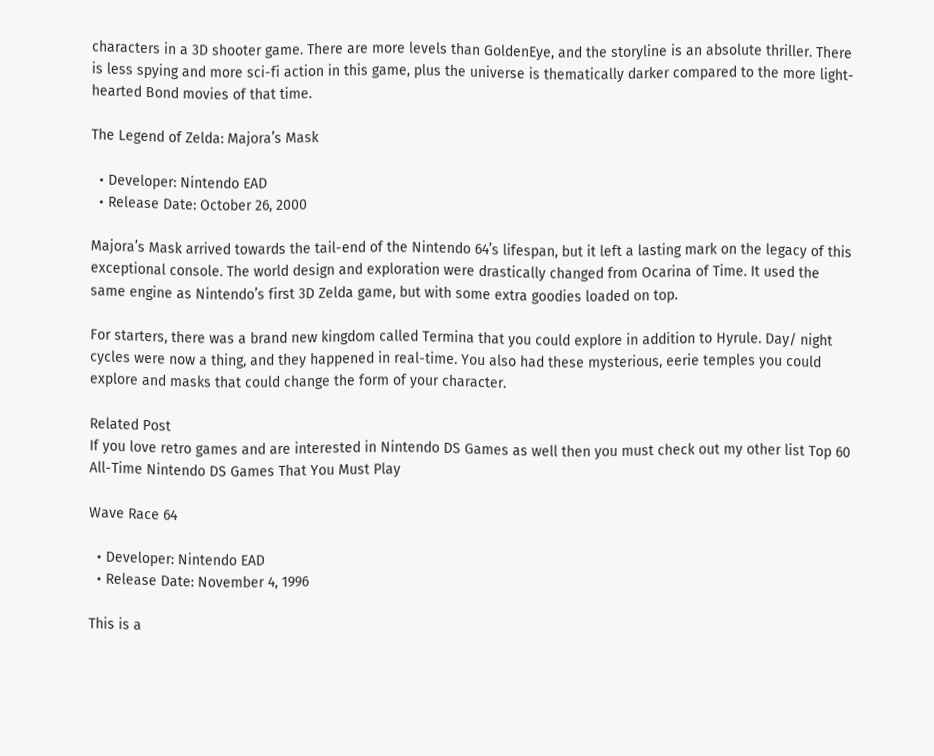characters in a 3D shooter game. There are more levels than GoldenEye, and the storyline is an absolute thriller. There is less spying and more sci-fi action in this game, plus the universe is thematically darker compared to the more light-hearted Bond movies of that time.

The Legend of Zelda: Majora’s Mask

  • Developer: Nintendo EAD
  • Release Date: October 26, 2000

Majora’s Mask arrived towards the tail-end of the Nintendo 64’s lifespan, but it left a lasting mark on the legacy of this exceptional console. The world design and exploration were drastically changed from Ocarina of Time. It used the same engine as Nintendo’s first 3D Zelda game, but with some extra goodies loaded on top.

For starters, there was a brand new kingdom called Termina that you could explore in addition to Hyrule. Day/ night cycles were now a thing, and they happened in real-time. You also had these mysterious, eerie temples you could explore and masks that could change the form of your character.

Related Post
If you love retro games and are interested in Nintendo DS Games as well then you must check out my other list Top 60 All-Time Nintendo DS Games That You Must Play

Wave Race 64

  • Developer: Nintendo EAD
  • Release Date: November 4, 1996

This is a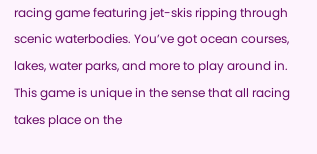racing game featuring jet-skis ripping through scenic waterbodies. You’ve got ocean courses, lakes, water parks, and more to play around in. This game is unique in the sense that all racing takes place on the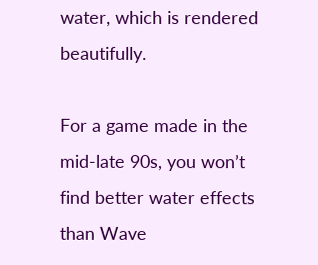water, which is rendered beautifully.

For a game made in the mid-late 90s, you won’t find better water effects than Wave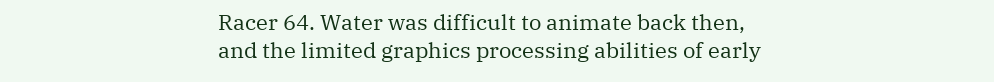Racer 64. Water was difficult to animate back then, and the limited graphics processing abilities of early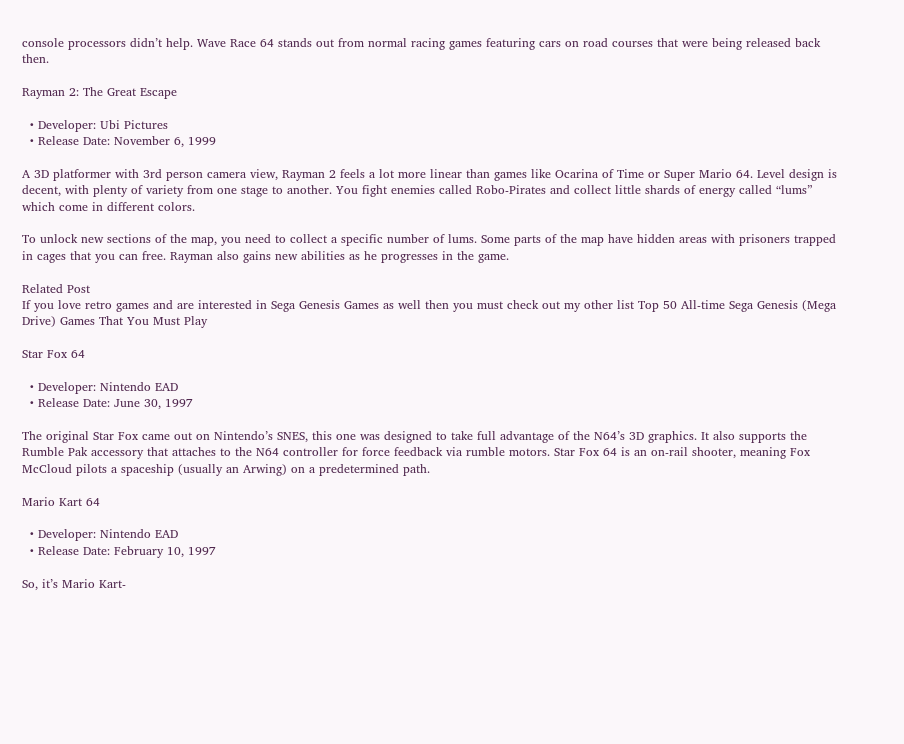console processors didn’t help. Wave Race 64 stands out from normal racing games featuring cars on road courses that were being released back then.

Rayman 2: The Great Escape

  • Developer: Ubi Pictures
  • Release Date: November 6, 1999

A 3D platformer with 3rd person camera view, Rayman 2 feels a lot more linear than games like Ocarina of Time or Super Mario 64. Level design is decent, with plenty of variety from one stage to another. You fight enemies called Robo-Pirates and collect little shards of energy called “lums” which come in different colors.

To unlock new sections of the map, you need to collect a specific number of lums. Some parts of the map have hidden areas with prisoners trapped in cages that you can free. Rayman also gains new abilities as he progresses in the game.

Related Post
If you love retro games and are interested in Sega Genesis Games as well then you must check out my other list Top 50 All-time Sega Genesis (Mega Drive) Games That You Must Play

Star Fox 64

  • Developer: Nintendo EAD
  • Release Date: June 30, 1997

The original Star Fox came out on Nintendo’s SNES, this one was designed to take full advantage of the N64’s 3D graphics. It also supports the Rumble Pak accessory that attaches to the N64 controller for force feedback via rumble motors. Star Fox 64 is an on-rail shooter, meaning Fox McCloud pilots a spaceship (usually an Arwing) on a predetermined path.

Mario Kart 64

  • Developer: Nintendo EAD
  • Release Date: February 10, 1997

So, it’s Mario Kart-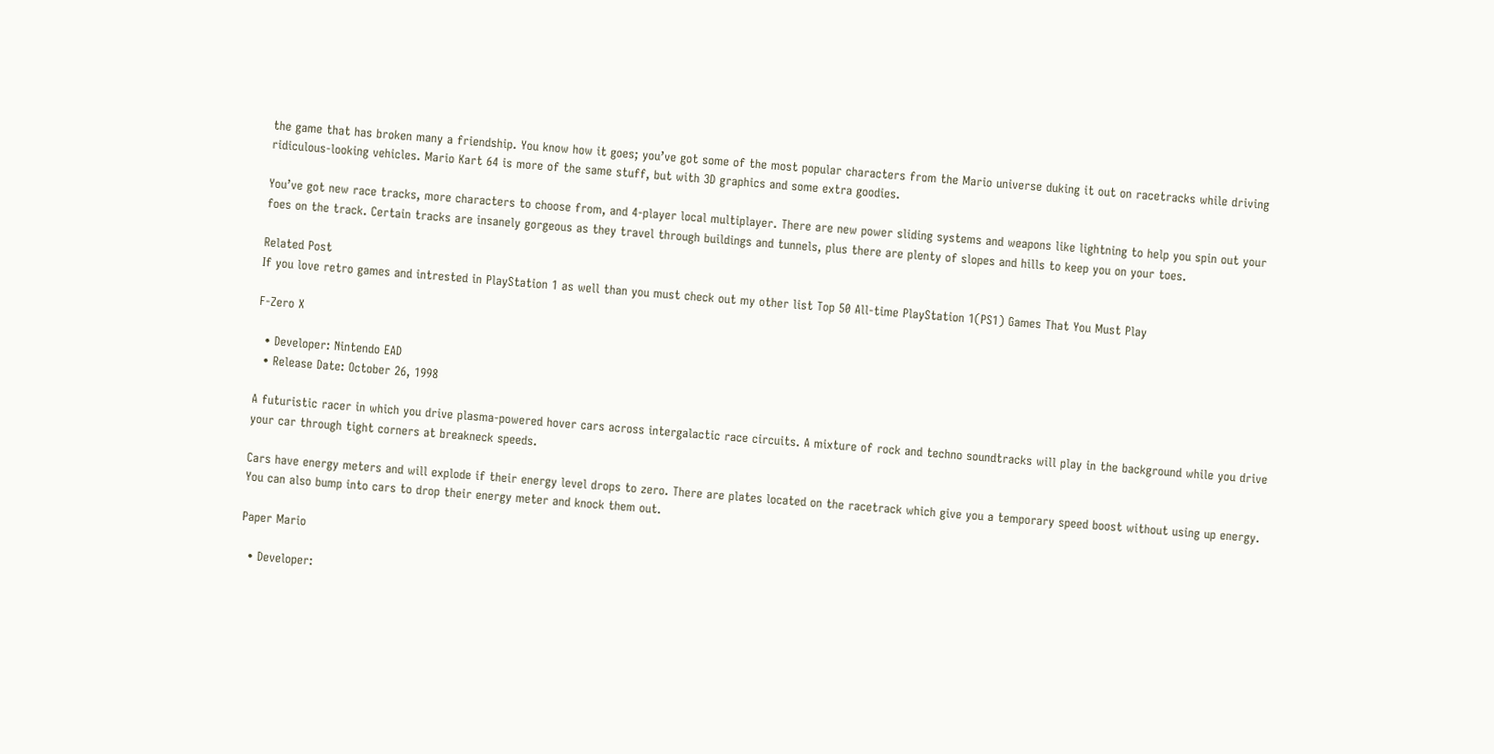the game that has broken many a friendship. You know how it goes; you’ve got some of the most popular characters from the Mario universe duking it out on racetracks while driving ridiculous-looking vehicles. Mario Kart 64 is more of the same stuff, but with 3D graphics and some extra goodies.

You’ve got new race tracks, more characters to choose from, and 4-player local multiplayer. There are new power sliding systems and weapons like lightning to help you spin out your foes on the track. Certain tracks are insanely gorgeous as they travel through buildings and tunnels, plus there are plenty of slopes and hills to keep you on your toes.

Related Post
If you love retro games and intrested in PlayStation 1 as well than you must check out my other list Top 50 All-time PlayStation 1(PS1) Games That You Must Play

F-Zero X

  • Developer: Nintendo EAD
  • Release Date: October 26, 1998

A futuristic racer in which you drive plasma-powered hover cars across intergalactic race circuits. A mixture of rock and techno soundtracks will play in the background while you drive your car through tight corners at breakneck speeds.

Cars have energy meters and will explode if their energy level drops to zero. There are plates located on the racetrack which give you a temporary speed boost without using up energy. You can also bump into cars to drop their energy meter and knock them out.

Paper Mario

  • Developer: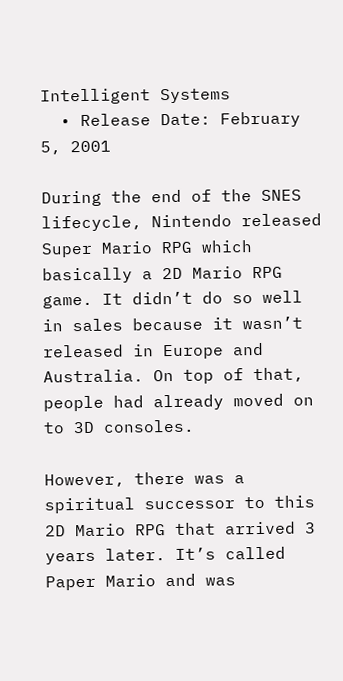Intelligent Systems
  • Release Date: February 5, 2001

During the end of the SNES lifecycle, Nintendo released Super Mario RPG which basically a 2D Mario RPG game. It didn’t do so well in sales because it wasn’t released in Europe and Australia. On top of that, people had already moved on to 3D consoles.

However, there was a spiritual successor to this 2D Mario RPG that arrived 3 years later. It’s called Paper Mario and was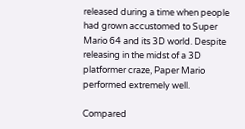released during a time when people had grown accustomed to Super Mario 64 and its 3D world. Despite releasing in the midst of a 3D platformer craze, Paper Mario performed extremely well.

Compared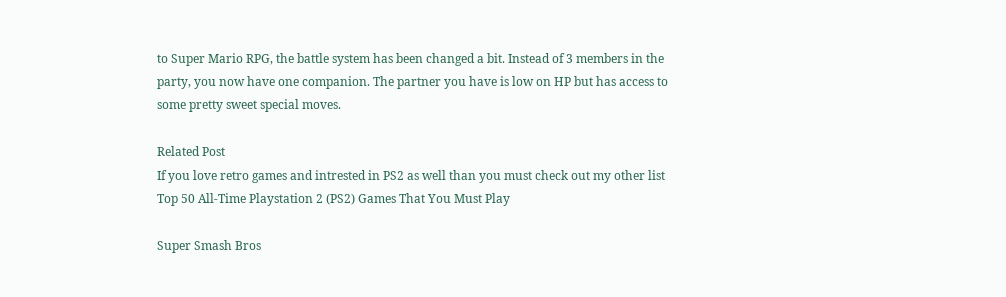to Super Mario RPG, the battle system has been changed a bit. Instead of 3 members in the party, you now have one companion. The partner you have is low on HP but has access to some pretty sweet special moves.

Related Post
If you love retro games and intrested in PS2 as well than you must check out my other list Top 50 All-Time Playstation 2 (PS2) Games That You Must Play

Super Smash Bros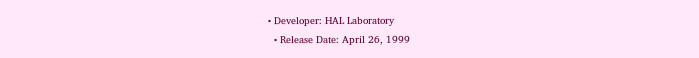• Developer: HAL Laboratory
  • Release Date: April 26, 1999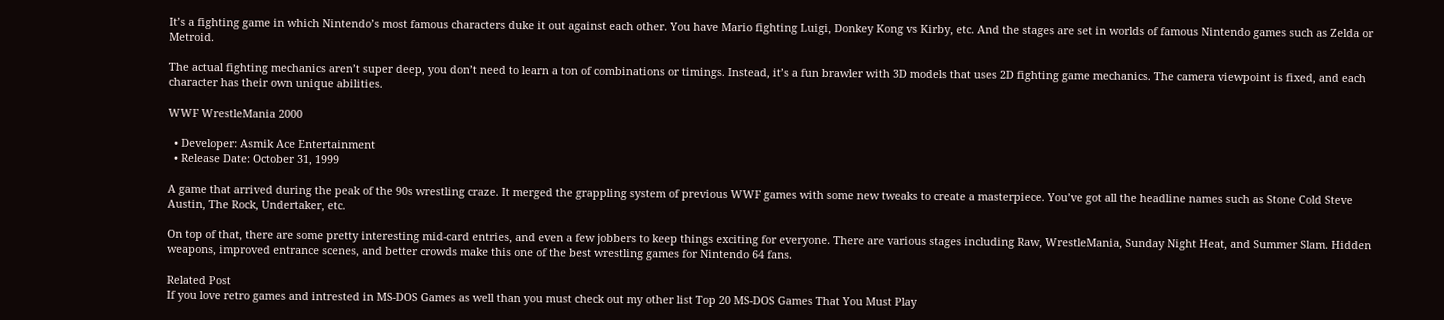It’s a fighting game in which Nintendo’s most famous characters duke it out against each other. You have Mario fighting Luigi, Donkey Kong vs Kirby, etc. And the stages are set in worlds of famous Nintendo games such as Zelda or Metroid.

The actual fighting mechanics aren’t super deep, you don’t need to learn a ton of combinations or timings. Instead, it’s a fun brawler with 3D models that uses 2D fighting game mechanics. The camera viewpoint is fixed, and each character has their own unique abilities.

WWF WrestleMania 2000

  • Developer: Asmik Ace Entertainment
  • Release Date: October 31, 1999

A game that arrived during the peak of the 90s wrestling craze. It merged the grappling system of previous WWF games with some new tweaks to create a masterpiece. You’ve got all the headline names such as Stone Cold Steve Austin, The Rock, Undertaker, etc.

On top of that, there are some pretty interesting mid-card entries, and even a few jobbers to keep things exciting for everyone. There are various stages including Raw, WrestleMania, Sunday Night Heat, and Summer Slam. Hidden weapons, improved entrance scenes, and better crowds make this one of the best wrestling games for Nintendo 64 fans.

Related Post
If you love retro games and intrested in MS-DOS Games as well than you must check out my other list Top 20 MS-DOS Games That You Must Play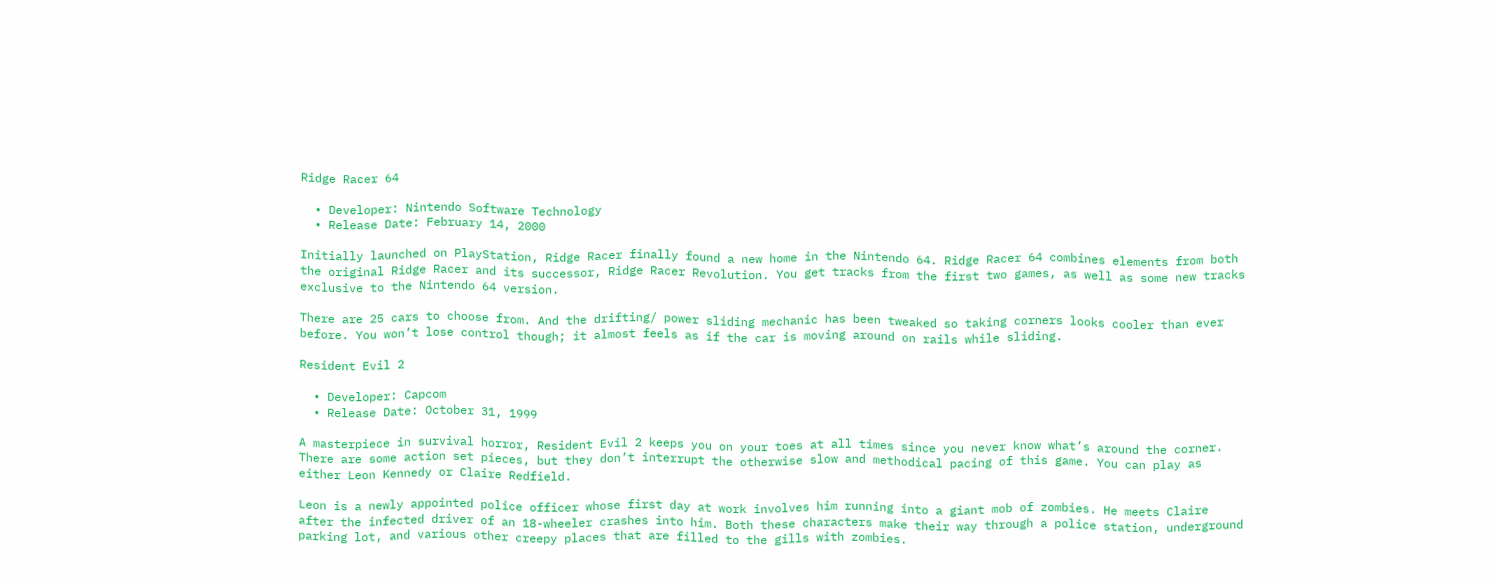Ridge Racer 64

  • Developer: Nintendo Software Technology
  • Release Date: February 14, 2000

Initially launched on PlayStation, Ridge Racer finally found a new home in the Nintendo 64. Ridge Racer 64 combines elements from both the original Ridge Racer and its successor, Ridge Racer Revolution. You get tracks from the first two games, as well as some new tracks exclusive to the Nintendo 64 version.

There are 25 cars to choose from. And the drifting/ power sliding mechanic has been tweaked so taking corners looks cooler than ever before. You won’t lose control though; it almost feels as if the car is moving around on rails while sliding.

Resident Evil 2

  • Developer: Capcom
  • Release Date: October 31, 1999

A masterpiece in survival horror, Resident Evil 2 keeps you on your toes at all times since you never know what’s around the corner. There are some action set pieces, but they don’t interrupt the otherwise slow and methodical pacing of this game. You can play as either Leon Kennedy or Claire Redfield.

Leon is a newly appointed police officer whose first day at work involves him running into a giant mob of zombies. He meets Claire after the infected driver of an 18-wheeler crashes into him. Both these characters make their way through a police station, underground parking lot, and various other creepy places that are filled to the gills with zombies.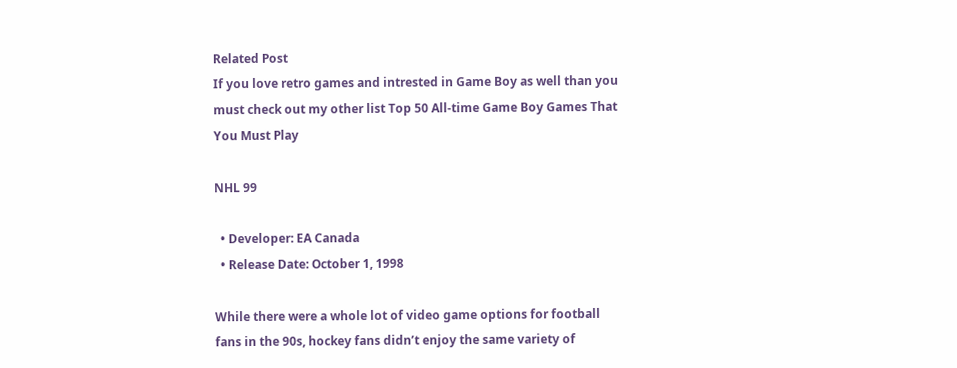Related Post
If you love retro games and intrested in Game Boy as well than you must check out my other list Top 50 All-time Game Boy Games That You Must Play

NHL 99

  • Developer: EA Canada
  • Release Date: October 1, 1998

While there were a whole lot of video game options for football fans in the 90s, hockey fans didn’t enjoy the same variety of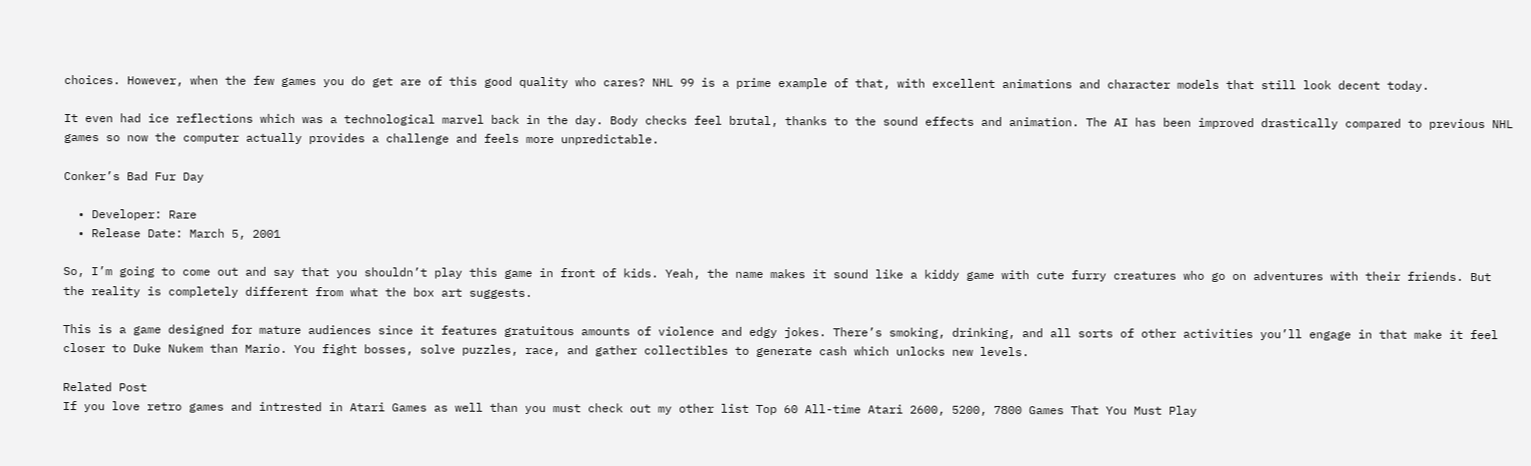choices. However, when the few games you do get are of this good quality who cares? NHL 99 is a prime example of that, with excellent animations and character models that still look decent today.

It even had ice reflections which was a technological marvel back in the day. Body checks feel brutal, thanks to the sound effects and animation. The AI has been improved drastically compared to previous NHL games so now the computer actually provides a challenge and feels more unpredictable.

Conker’s Bad Fur Day

  • Developer: Rare
  • Release Date: March 5, 2001

So, I’m going to come out and say that you shouldn’t play this game in front of kids. Yeah, the name makes it sound like a kiddy game with cute furry creatures who go on adventures with their friends. But the reality is completely different from what the box art suggests.

This is a game designed for mature audiences since it features gratuitous amounts of violence and edgy jokes. There’s smoking, drinking, and all sorts of other activities you’ll engage in that make it feel closer to Duke Nukem than Mario. You fight bosses, solve puzzles, race, and gather collectibles to generate cash which unlocks new levels.

Related Post
If you love retro games and intrested in Atari Games as well than you must check out my other list Top 60 All-time Atari 2600, 5200, 7800 Games That You Must Play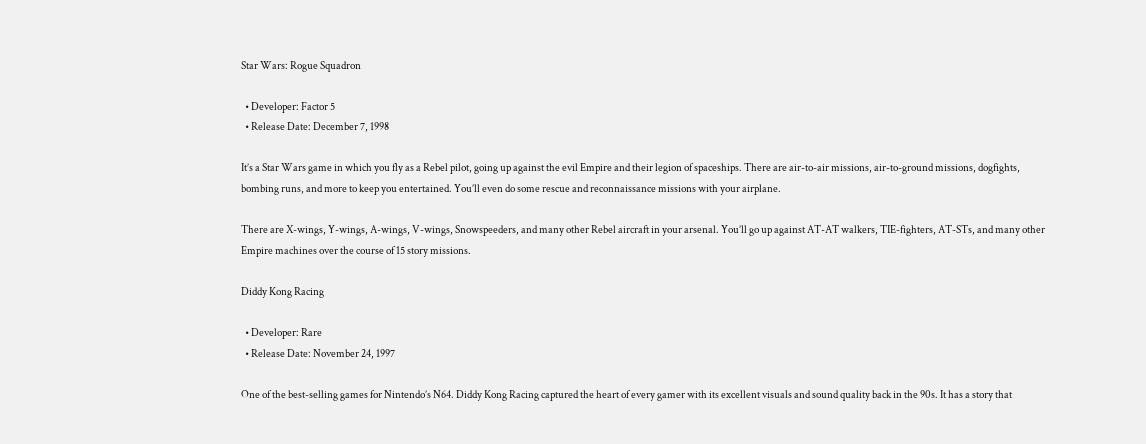Star Wars: Rogue Squadron

  • Developer: Factor 5
  • Release Date: December 7, 1998

It’s a Star Wars game in which you fly as a Rebel pilot, going up against the evil Empire and their legion of spaceships. There are air-to-air missions, air-to-ground missions, dogfights, bombing runs, and more to keep you entertained. You’ll even do some rescue and reconnaissance missions with your airplane.

There are X-wings, Y-wings, A-wings, V-wings, Snowspeeders, and many other Rebel aircraft in your arsenal. You’ll go up against AT-AT walkers, TIE-fighters, AT-STs, and many other Empire machines over the course of 15 story missions.

Diddy Kong Racing

  • Developer: Rare
  • Release Date: November 24, 1997

One of the best-selling games for Nintendo’s N64. Diddy Kong Racing captured the heart of every gamer with its excellent visuals and sound quality back in the 90s. It has a story that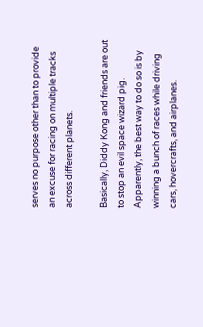serves no purpose other than to provide an excuse for racing on multiple tracks across different planets.

Basically, Diddy Kong and friends are out to stop an evil space wizard pig. Apparently, the best way to do so is by winning a bunch of races while driving cars, hovercrafts, and airplanes.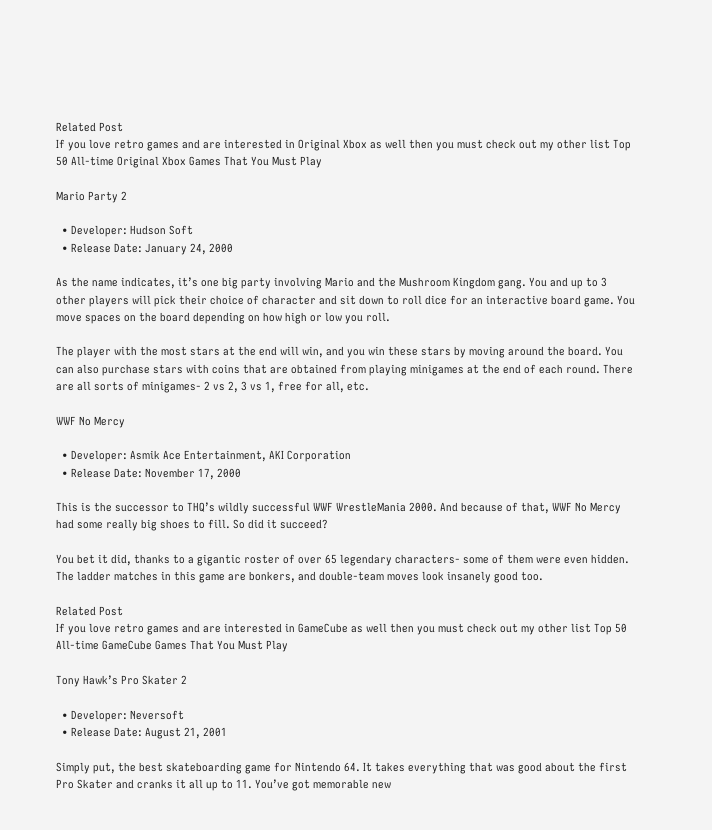Related Post
If you love retro games and are interested in Original Xbox as well then you must check out my other list Top 50 All-time Original Xbox Games That You Must Play

Mario Party 2

  • Developer: Hudson Soft
  • Release Date: January 24, 2000

As the name indicates, it’s one big party involving Mario and the Mushroom Kingdom gang. You and up to 3 other players will pick their choice of character and sit down to roll dice for an interactive board game. You move spaces on the board depending on how high or low you roll.

The player with the most stars at the end will win, and you win these stars by moving around the board. You can also purchase stars with coins that are obtained from playing minigames at the end of each round. There are all sorts of minigames- 2 vs 2, 3 vs 1, free for all, etc.

WWF No Mercy

  • Developer: Asmik Ace Entertainment, AKI Corporation
  • Release Date: November 17, 2000

This is the successor to THQ’s wildly successful WWF WrestleMania 2000. And because of that, WWF No Mercy had some really big shoes to fill. So did it succeed?

You bet it did, thanks to a gigantic roster of over 65 legendary characters- some of them were even hidden. The ladder matches in this game are bonkers, and double-team moves look insanely good too.

Related Post
If you love retro games and are interested in GameCube as well then you must check out my other list Top 50 All-time GameCube Games That You Must Play

Tony Hawk’s Pro Skater 2

  • Developer: Neversoft
  • Release Date: August 21, 2001

Simply put, the best skateboarding game for Nintendo 64. It takes everything that was good about the first Pro Skater and cranks it all up to 11. You’ve got memorable new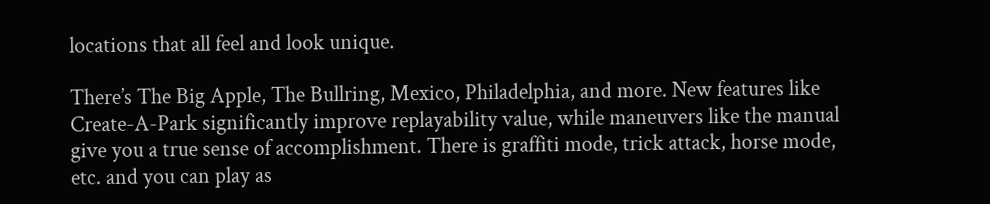locations that all feel and look unique.

There’s The Big Apple, The Bullring, Mexico, Philadelphia, and more. New features like Create-A-Park significantly improve replayability value, while maneuvers like the manual give you a true sense of accomplishment. There is graffiti mode, trick attack, horse mode, etc. and you can play as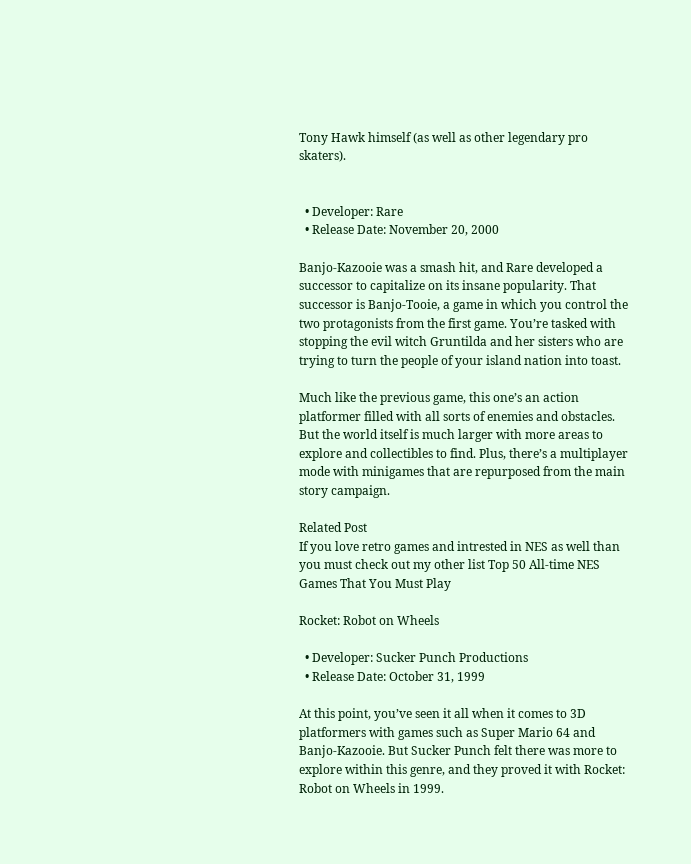Tony Hawk himself (as well as other legendary pro skaters).


  • Developer: Rare
  • Release Date: November 20, 2000

Banjo-Kazooie was a smash hit, and Rare developed a successor to capitalize on its insane popularity. That successor is Banjo-Tooie, a game in which you control the two protagonists from the first game. You’re tasked with stopping the evil witch Gruntilda and her sisters who are trying to turn the people of your island nation into toast.

Much like the previous game, this one’s an action platformer filled with all sorts of enemies and obstacles. But the world itself is much larger with more areas to explore and collectibles to find. Plus, there’s a multiplayer mode with minigames that are repurposed from the main story campaign.

Related Post
If you love retro games and intrested in NES as well than you must check out my other list Top 50 All-time NES Games That You Must Play

Rocket: Robot on Wheels

  • Developer: Sucker Punch Productions
  • Release Date: October 31, 1999

At this point, you’ve seen it all when it comes to 3D platformers with games such as Super Mario 64 and Banjo-Kazooie. But Sucker Punch felt there was more to explore within this genre, and they proved it with Rocket: Robot on Wheels in 1999.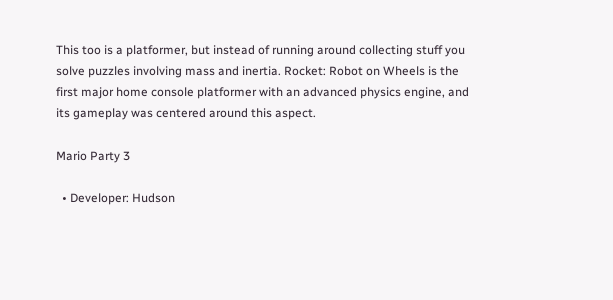This too is a platformer, but instead of running around collecting stuff you solve puzzles involving mass and inertia. Rocket: Robot on Wheels is the first major home console platformer with an advanced physics engine, and its gameplay was centered around this aspect.

Mario Party 3

  • Developer: Hudson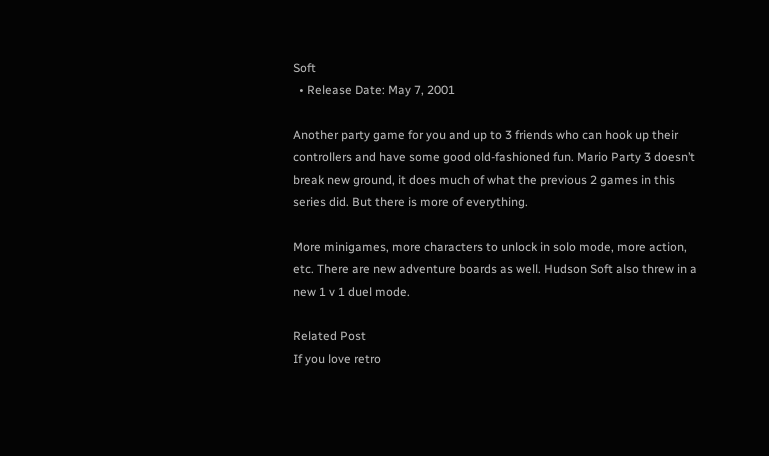Soft
  • Release Date: May 7, 2001

Another party game for you and up to 3 friends who can hook up their controllers and have some good old-fashioned fun. Mario Party 3 doesn’t break new ground, it does much of what the previous 2 games in this series did. But there is more of everything.

More minigames, more characters to unlock in solo mode, more action, etc. There are new adventure boards as well. Hudson Soft also threw in a new 1 v 1 duel mode.

Related Post
If you love retro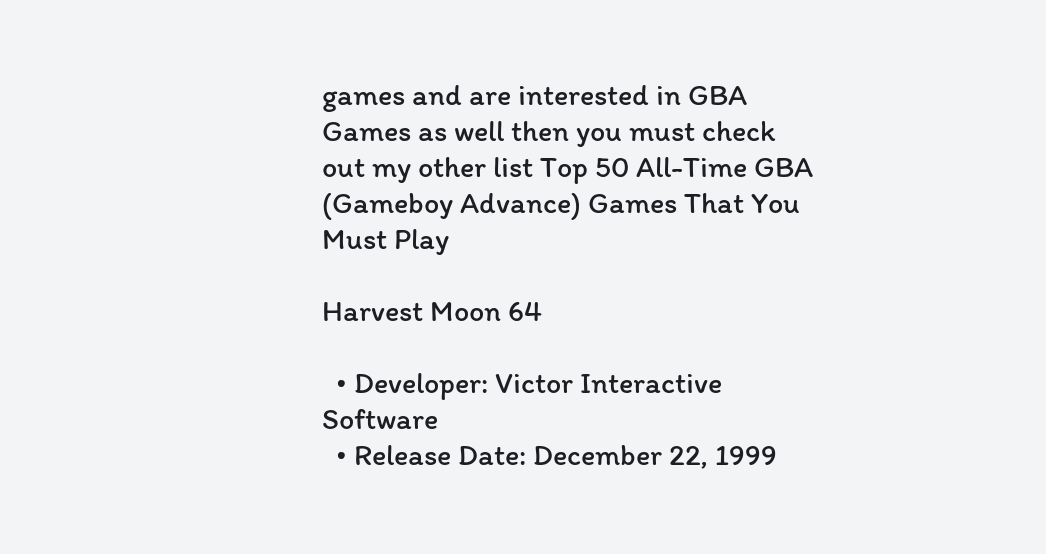games and are interested in GBA Games as well then you must check out my other list Top 50 All-Time GBA (Gameboy Advance) Games That You Must Play

Harvest Moon 64

  • Developer: Victor Interactive Software
  • Release Date: December 22, 1999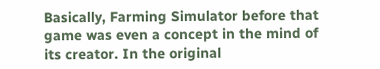Basically, Farming Simulator before that game was even a concept in the mind of its creator. In the original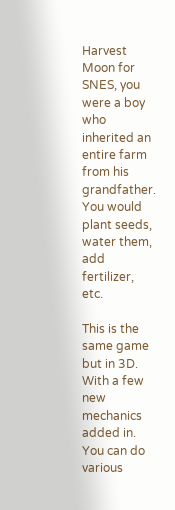Harvest Moon for SNES, you were a boy who inherited an entire farm from his grandfather. You would plant seeds, water them, add fertilizer, etc.

This is the same game but in 3D. With a few new mechanics added in. You can do various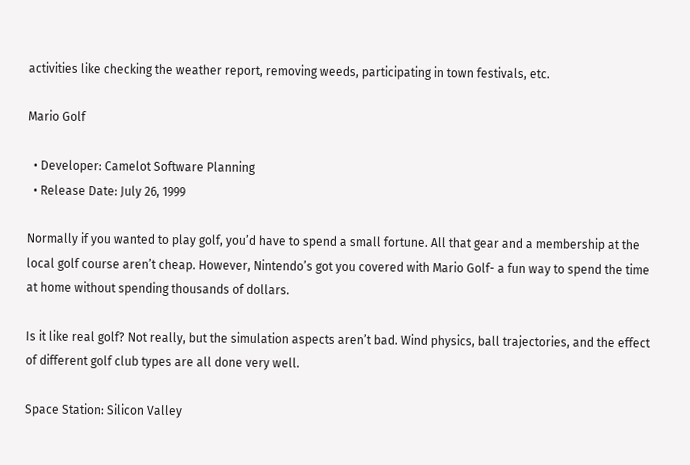activities like checking the weather report, removing weeds, participating in town festivals, etc.

Mario Golf

  • Developer: Camelot Software Planning
  • Release Date: July 26, 1999

Normally if you wanted to play golf, you’d have to spend a small fortune. All that gear and a membership at the local golf course aren’t cheap. However, Nintendo’s got you covered with Mario Golf- a fun way to spend the time at home without spending thousands of dollars.

Is it like real golf? Not really, but the simulation aspects aren’t bad. Wind physics, ball trajectories, and the effect of different golf club types are all done very well.

Space Station: Silicon Valley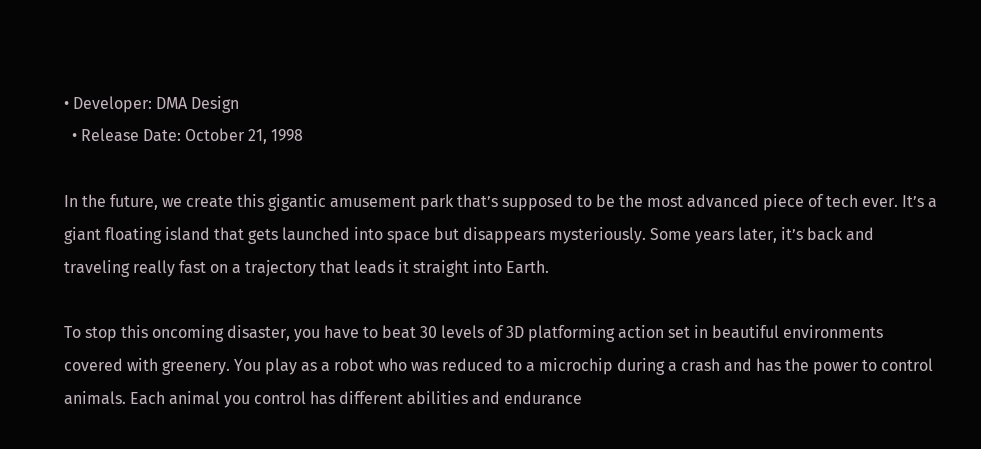• Developer: DMA Design
  • Release Date: October 21, 1998

In the future, we create this gigantic amusement park that’s supposed to be the most advanced piece of tech ever. It’s a giant floating island that gets launched into space but disappears mysteriously. Some years later, it’s back and traveling really fast on a trajectory that leads it straight into Earth.

To stop this oncoming disaster, you have to beat 30 levels of 3D platforming action set in beautiful environments covered with greenery. You play as a robot who was reduced to a microchip during a crash and has the power to control animals. Each animal you control has different abilities and endurance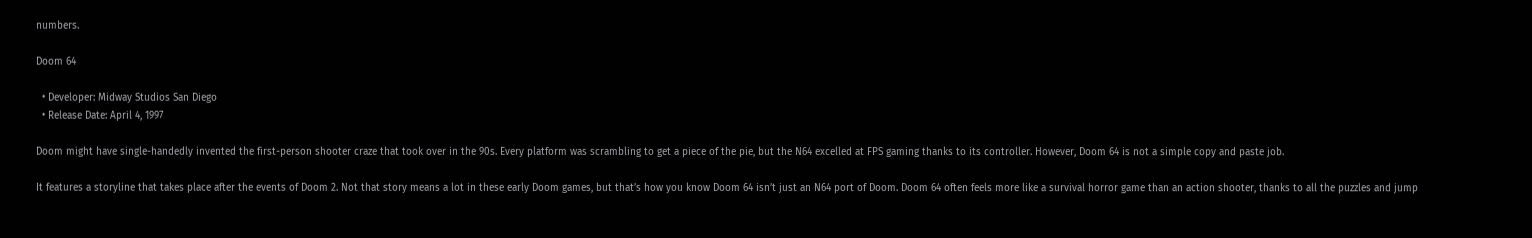numbers.

Doom 64

  • Developer: Midway Studios San Diego
  • Release Date: April 4, 1997

Doom might have single-handedly invented the first-person shooter craze that took over in the 90s. Every platform was scrambling to get a piece of the pie, but the N64 excelled at FPS gaming thanks to its controller. However, Doom 64 is not a simple copy and paste job.

It features a storyline that takes place after the events of Doom 2. Not that story means a lot in these early Doom games, but that’s how you know Doom 64 isn’t just an N64 port of Doom. Doom 64 often feels more like a survival horror game than an action shooter, thanks to all the puzzles and jump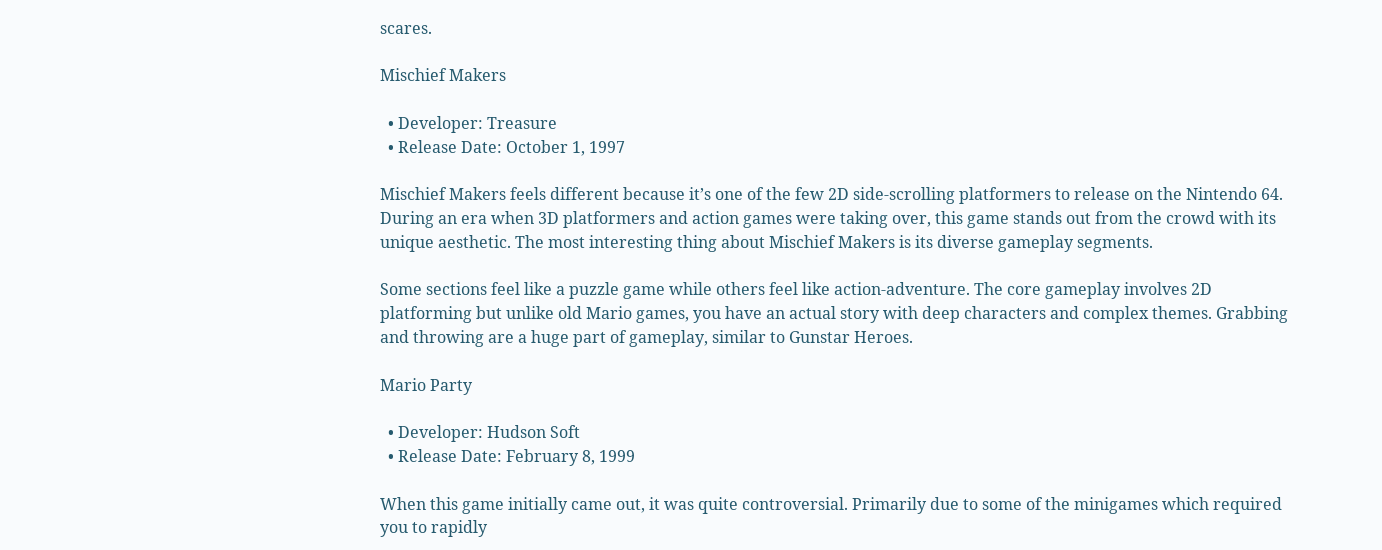scares.

Mischief Makers

  • Developer: Treasure
  • Release Date: October 1, 1997

Mischief Makers feels different because it’s one of the few 2D side-scrolling platformers to release on the Nintendo 64. During an era when 3D platformers and action games were taking over, this game stands out from the crowd with its unique aesthetic. The most interesting thing about Mischief Makers is its diverse gameplay segments.

Some sections feel like a puzzle game while others feel like action-adventure. The core gameplay involves 2D platforming but unlike old Mario games, you have an actual story with deep characters and complex themes. Grabbing and throwing are a huge part of gameplay, similar to Gunstar Heroes.

Mario Party

  • Developer: Hudson Soft
  • Release Date: February 8, 1999

When this game initially came out, it was quite controversial. Primarily due to some of the minigames which required you to rapidly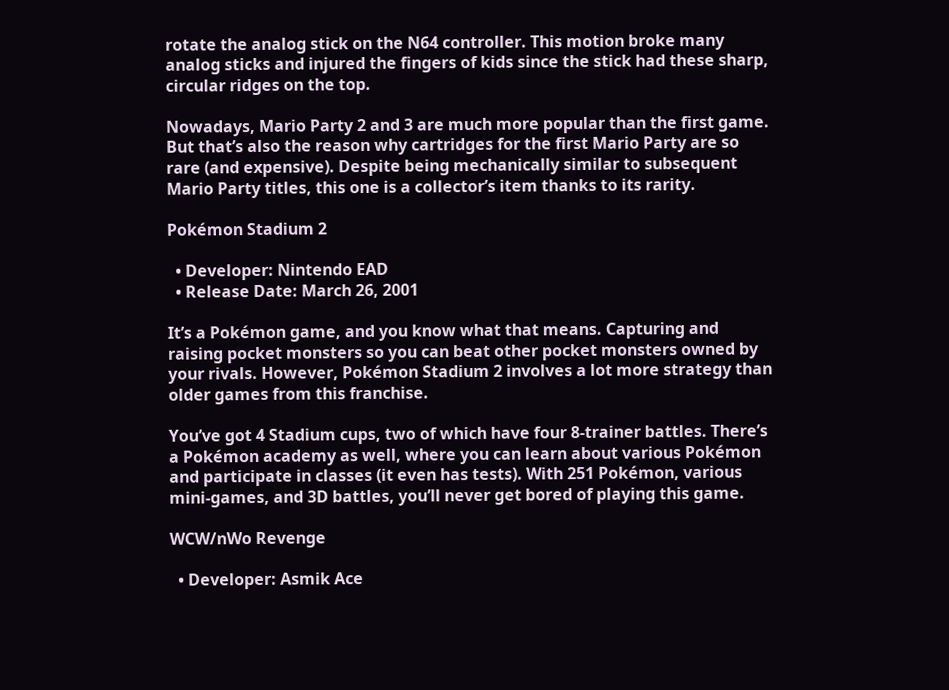rotate the analog stick on the N64 controller. This motion broke many analog sticks and injured the fingers of kids since the stick had these sharp, circular ridges on the top.

Nowadays, Mario Party 2 and 3 are much more popular than the first game. But that’s also the reason why cartridges for the first Mario Party are so rare (and expensive). Despite being mechanically similar to subsequent Mario Party titles, this one is a collector’s item thanks to its rarity.

Pokémon Stadium 2

  • Developer: Nintendo EAD
  • Release Date: March 26, 2001

It’s a Pokémon game, and you know what that means. Capturing and raising pocket monsters so you can beat other pocket monsters owned by your rivals. However, Pokémon Stadium 2 involves a lot more strategy than older games from this franchise.

You’ve got 4 Stadium cups, two of which have four 8-trainer battles. There’s a Pokémon academy as well, where you can learn about various Pokémon and participate in classes (it even has tests). With 251 Pokémon, various mini-games, and 3D battles, you’ll never get bored of playing this game.

WCW/nWo Revenge

  • Developer: Asmik Ace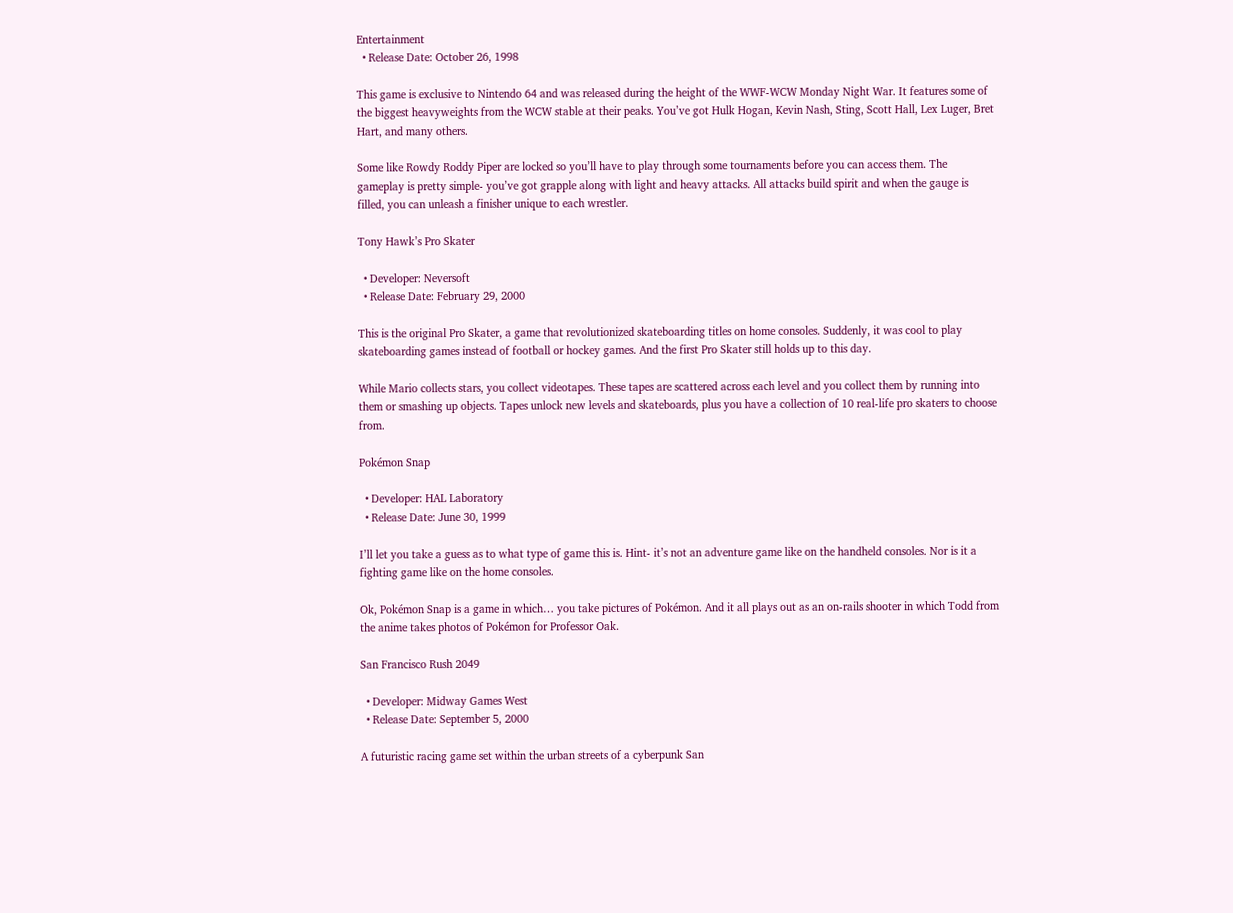Entertainment
  • Release Date: October 26, 1998

This game is exclusive to Nintendo 64 and was released during the height of the WWF-WCW Monday Night War. It features some of the biggest heavyweights from the WCW stable at their peaks. You’ve got Hulk Hogan, Kevin Nash, Sting, Scott Hall, Lex Luger, Bret Hart, and many others.

Some like Rowdy Roddy Piper are locked so you’ll have to play through some tournaments before you can access them. The gameplay is pretty simple- you’ve got grapple along with light and heavy attacks. All attacks build spirit and when the gauge is filled, you can unleash a finisher unique to each wrestler.

Tony Hawk’s Pro Skater

  • Developer: Neversoft
  • Release Date: February 29, 2000

This is the original Pro Skater, a game that revolutionized skateboarding titles on home consoles. Suddenly, it was cool to play skateboarding games instead of football or hockey games. And the first Pro Skater still holds up to this day.

While Mario collects stars, you collect videotapes. These tapes are scattered across each level and you collect them by running into them or smashing up objects. Tapes unlock new levels and skateboards, plus you have a collection of 10 real-life pro skaters to choose from.

Pokémon Snap

  • Developer: HAL Laboratory
  • Release Date: June 30, 1999

I’ll let you take a guess as to what type of game this is. Hint- it’s not an adventure game like on the handheld consoles. Nor is it a fighting game like on the home consoles.

Ok, Pokémon Snap is a game in which… you take pictures of Pokémon. And it all plays out as an on-rails shooter in which Todd from the anime takes photos of Pokémon for Professor Oak.

San Francisco Rush 2049

  • Developer: Midway Games West
  • Release Date: September 5, 2000

A futuristic racing game set within the urban streets of a cyberpunk San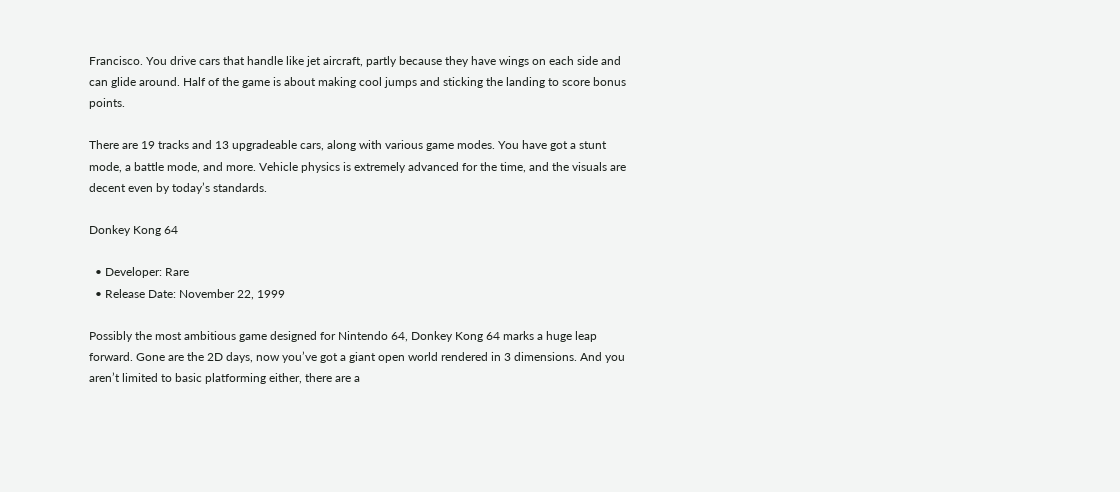Francisco. You drive cars that handle like jet aircraft, partly because they have wings on each side and can glide around. Half of the game is about making cool jumps and sticking the landing to score bonus points.

There are 19 tracks and 13 upgradeable cars, along with various game modes. You have got a stunt mode, a battle mode, and more. Vehicle physics is extremely advanced for the time, and the visuals are decent even by today’s standards.

Donkey Kong 64

  • Developer: Rare
  • Release Date: November 22, 1999

Possibly the most ambitious game designed for Nintendo 64, Donkey Kong 64 marks a huge leap forward. Gone are the 2D days, now you’ve got a giant open world rendered in 3 dimensions. And you aren’t limited to basic platforming either, there are a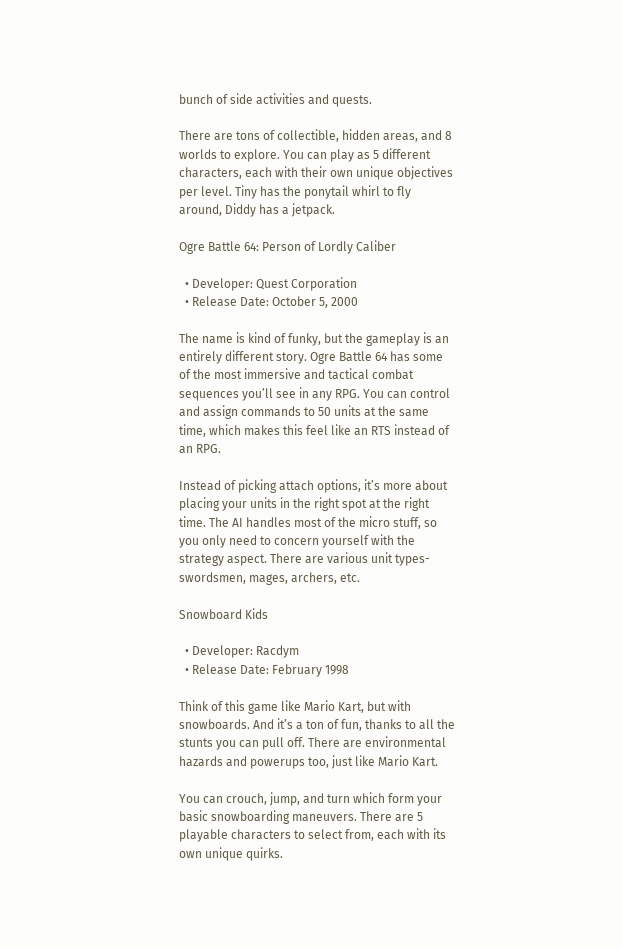bunch of side activities and quests.

There are tons of collectible, hidden areas, and 8 worlds to explore. You can play as 5 different characters, each with their own unique objectives per level. Tiny has the ponytail whirl to fly around, Diddy has a jetpack.

Ogre Battle 64: Person of Lordly Caliber

  • Developer: Quest Corporation
  • Release Date: October 5, 2000

The name is kind of funky, but the gameplay is an entirely different story. Ogre Battle 64 has some of the most immersive and tactical combat sequences you’ll see in any RPG. You can control and assign commands to 50 units at the same time, which makes this feel like an RTS instead of an RPG.

Instead of picking attach options, it’s more about placing your units in the right spot at the right time. The AI handles most of the micro stuff, so you only need to concern yourself with the strategy aspect. There are various unit types- swordsmen, mages, archers, etc.

Snowboard Kids

  • Developer: Racdym
  • Release Date: February 1998

Think of this game like Mario Kart, but with snowboards. And it’s a ton of fun, thanks to all the stunts you can pull off. There are environmental hazards and powerups too, just like Mario Kart.

You can crouch, jump, and turn which form your basic snowboarding maneuvers. There are 5 playable characters to select from, each with its own unique quirks.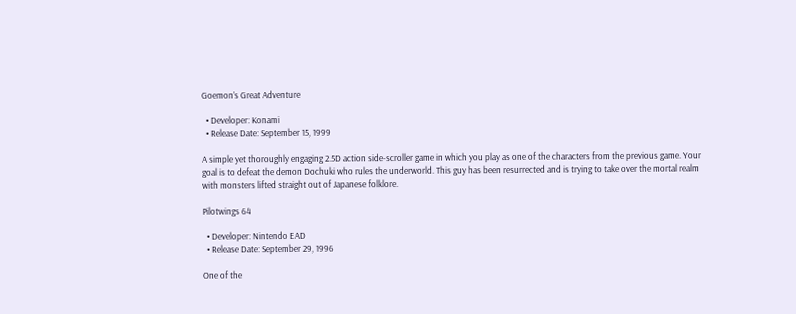Goemon’s Great Adventure

  • Developer: Konami
  • Release Date: September 15, 1999

A simple yet thoroughly engaging 2.5D action side-scroller game in which you play as one of the characters from the previous game. Your goal is to defeat the demon Dochuki who rules the underworld. This guy has been resurrected and is trying to take over the mortal realm with monsters lifted straight out of Japanese folklore.

Pilotwings 64

  • Developer: Nintendo EAD
  • Release Date: September 29, 1996

One of the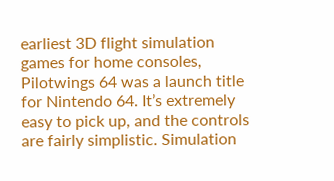earliest 3D flight simulation games for home consoles, Pilotwings 64 was a launch title for Nintendo 64. It’s extremely easy to pick up, and the controls are fairly simplistic. Simulation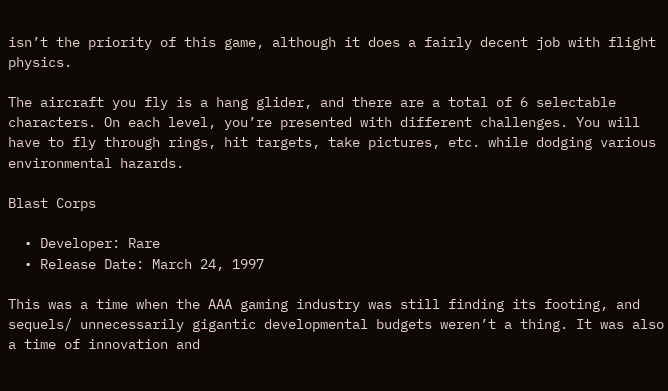isn’t the priority of this game, although it does a fairly decent job with flight physics.

The aircraft you fly is a hang glider, and there are a total of 6 selectable characters. On each level, you’re presented with different challenges. You will have to fly through rings, hit targets, take pictures, etc. while dodging various environmental hazards.

Blast Corps

  • Developer: Rare
  • Release Date: March 24, 1997

This was a time when the AAA gaming industry was still finding its footing, and sequels/ unnecessarily gigantic developmental budgets weren’t a thing. It was also a time of innovation and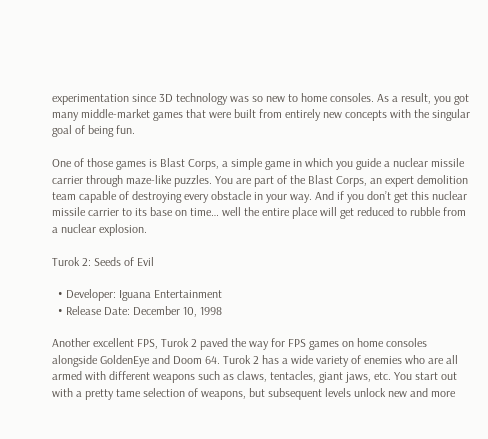experimentation since 3D technology was so new to home consoles. As a result, you got many middle-market games that were built from entirely new concepts with the singular goal of being fun.

One of those games is Blast Corps, a simple game in which you guide a nuclear missile carrier through maze-like puzzles. You are part of the Blast Corps, an expert demolition team capable of destroying every obstacle in your way. And if you don’t get this nuclear missile carrier to its base on time… well the entire place will get reduced to rubble from a nuclear explosion.

Turok 2: Seeds of Evil

  • Developer: Iguana Entertainment
  • Release Date: December 10, 1998

Another excellent FPS, Turok 2 paved the way for FPS games on home consoles alongside GoldenEye and Doom 64. Turok 2 has a wide variety of enemies who are all armed with different weapons such as claws, tentacles, giant jaws, etc. You start out with a pretty tame selection of weapons, but subsequent levels unlock new and more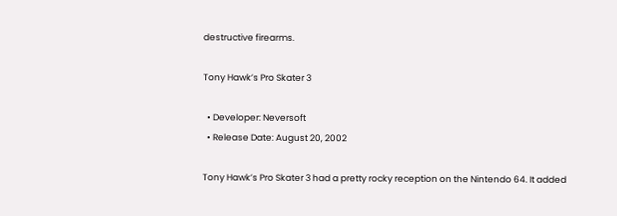destructive firearms.

Tony Hawk’s Pro Skater 3

  • Developer: Neversoft
  • Release Date: August 20, 2002

Tony Hawk’s Pro Skater 3 had a pretty rocky reception on the Nintendo 64. It added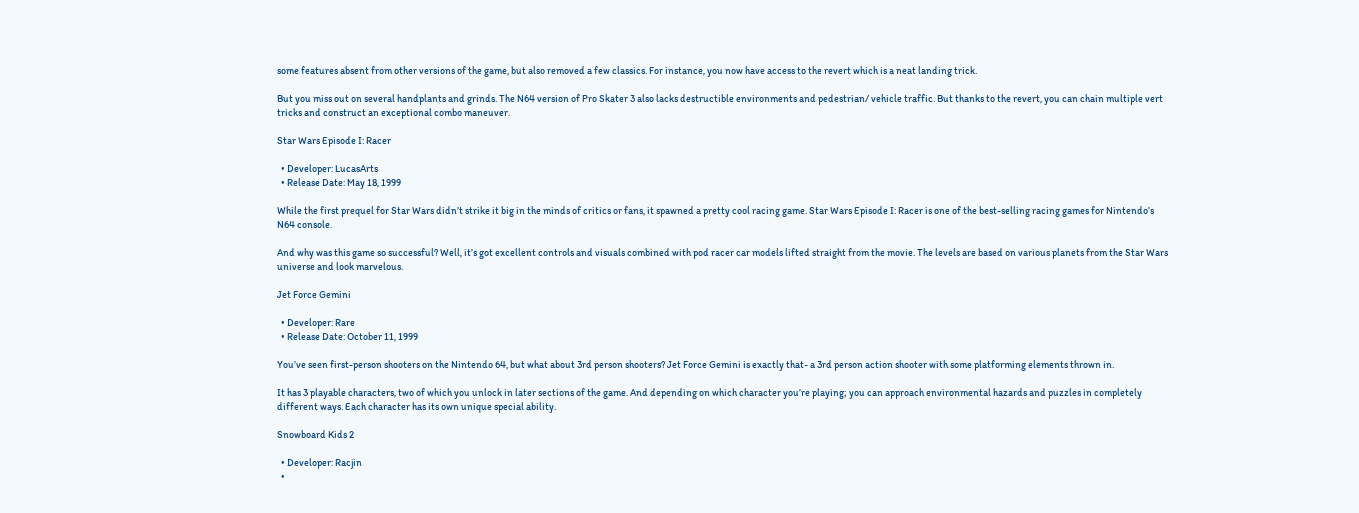some features absent from other versions of the game, but also removed a few classics. For instance, you now have access to the revert which is a neat landing trick.

But you miss out on several handplants and grinds. The N64 version of Pro Skater 3 also lacks destructible environments and pedestrian/ vehicle traffic. But thanks to the revert, you can chain multiple vert tricks and construct an exceptional combo maneuver.

Star Wars Episode I: Racer

  • Developer: LucasArts
  • Release Date: May 18, 1999

While the first prequel for Star Wars didn’t strike it big in the minds of critics or fans, it spawned a pretty cool racing game. Star Wars Episode I: Racer is one of the best-selling racing games for Nintendo’s N64 console.

And why was this game so successful? Well, it’s got excellent controls and visuals combined with pod racer car models lifted straight from the movie. The levels are based on various planets from the Star Wars universe and look marvelous.

Jet Force Gemini

  • Developer: Rare
  • Release Date: October 11, 1999

You’ve seen first-person shooters on the Nintendo 64, but what about 3rd person shooters? Jet Force Gemini is exactly that- a 3rd person action shooter with some platforming elements thrown in.

It has 3 playable characters, two of which you unlock in later sections of the game. And depending on which character you’re playing; you can approach environmental hazards and puzzles in completely different ways. Each character has its own unique special ability.

Snowboard Kids 2

  • Developer: Racjin
  •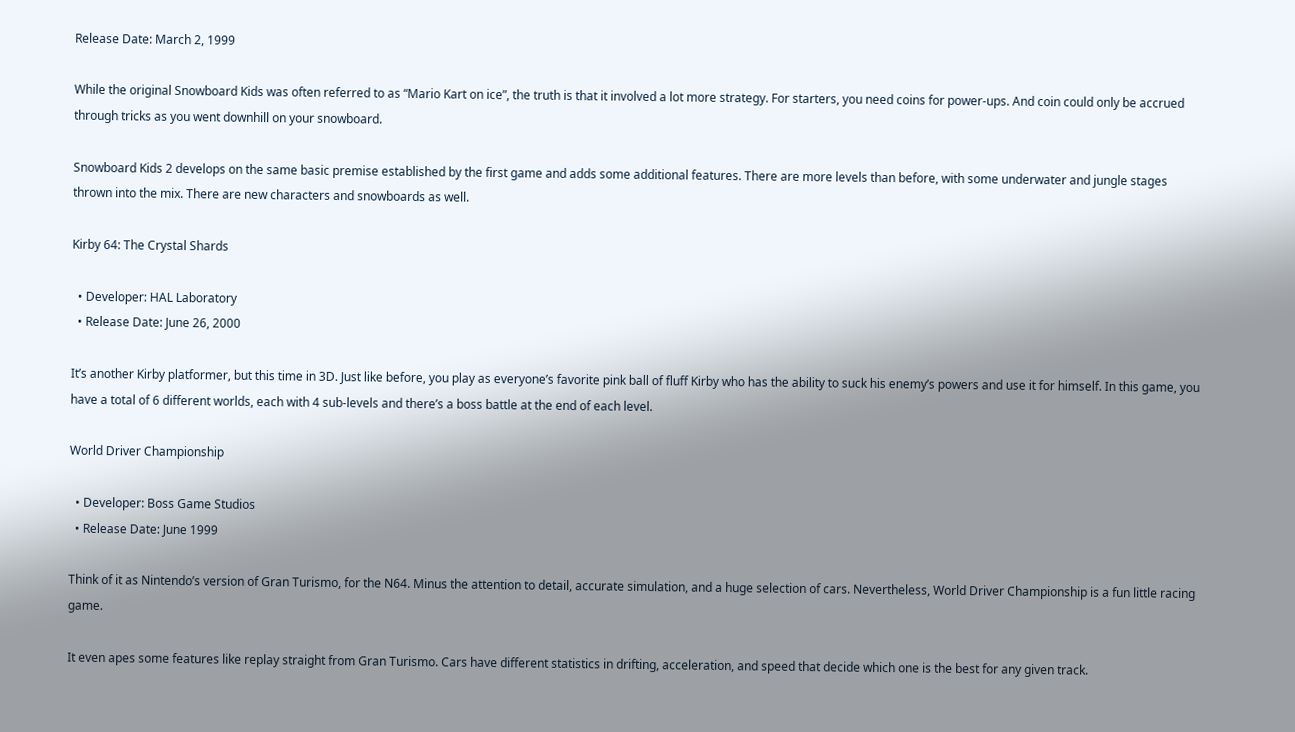Release Date: March 2, 1999

While the original Snowboard Kids was often referred to as “Mario Kart on ice”, the truth is that it involved a lot more strategy. For starters, you need coins for power-ups. And coin could only be accrued through tricks as you went downhill on your snowboard.

Snowboard Kids 2 develops on the same basic premise established by the first game and adds some additional features. There are more levels than before, with some underwater and jungle stages thrown into the mix. There are new characters and snowboards as well.

Kirby 64: The Crystal Shards

  • Developer: HAL Laboratory
  • Release Date: June 26, 2000

It’s another Kirby platformer, but this time in 3D. Just like before, you play as everyone’s favorite pink ball of fluff Kirby who has the ability to suck his enemy’s powers and use it for himself. In this game, you have a total of 6 different worlds, each with 4 sub-levels and there’s a boss battle at the end of each level.

World Driver Championship

  • Developer: Boss Game Studios
  • Release Date: June 1999

Think of it as Nintendo’s version of Gran Turismo, for the N64. Minus the attention to detail, accurate simulation, and a huge selection of cars. Nevertheless, World Driver Championship is a fun little racing game.

It even apes some features like replay straight from Gran Turismo. Cars have different statistics in drifting, acceleration, and speed that decide which one is the best for any given track.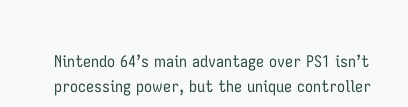Nintendo 64’s main advantage over PS1 isn’t processing power, but the unique controller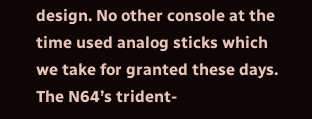design. No other console at the time used analog sticks which we take for granted these days. The N64’s trident-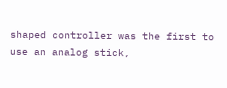shaped controller was the first to use an analog stick,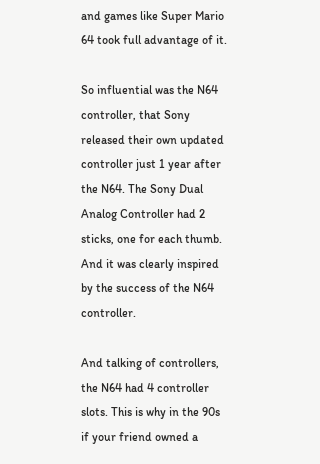and games like Super Mario 64 took full advantage of it.

So influential was the N64 controller, that Sony released their own updated controller just 1 year after the N64. The Sony Dual Analog Controller had 2 sticks, one for each thumb. And it was clearly inspired by the success of the N64 controller.

And talking of controllers, the N64 had 4 controller slots. This is why in the 90s if your friend owned a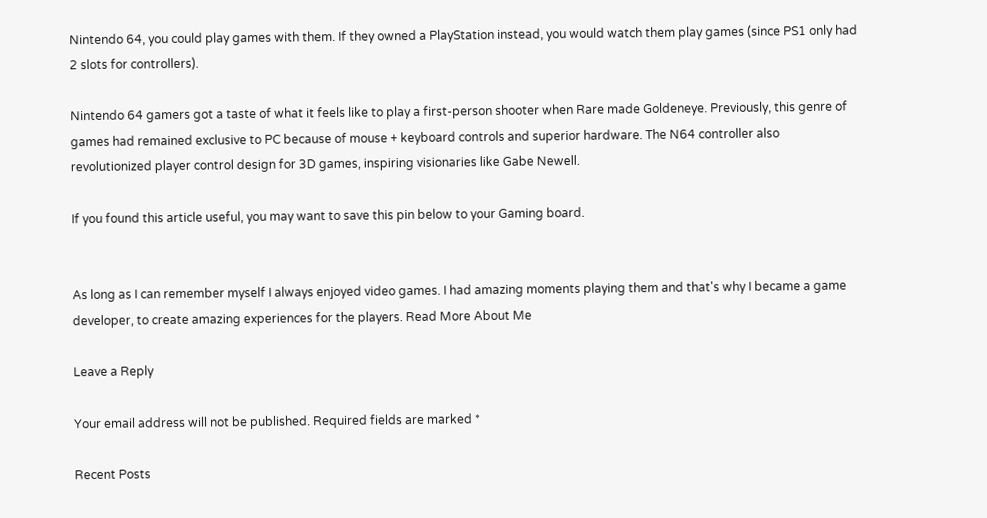Nintendo 64, you could play games with them. If they owned a PlayStation instead, you would watch them play games (since PS1 only had 2 slots for controllers).

Nintendo 64 gamers got a taste of what it feels like to play a first-person shooter when Rare made Goldeneye. Previously, this genre of games had remained exclusive to PC because of mouse + keyboard controls and superior hardware. The N64 controller also revolutionized player control design for 3D games, inspiring visionaries like Gabe Newell.

If you found this article useful, you may want to save this pin below to your Gaming board.


As long as I can remember myself I always enjoyed video games. I had amazing moments playing them and that's why I became a game developer, to create amazing experiences for the players. Read More About Me

Leave a Reply

Your email address will not be published. Required fields are marked *

Recent Posts